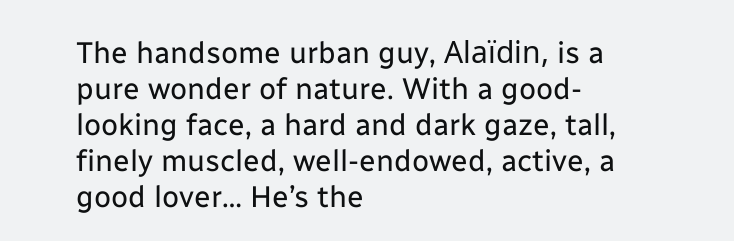The handsome urban guy, Alaïdin, is a pure wonder of nature. With a good-looking face, a hard and dark gaze, tall, finely muscled, well-endowed, active, a good lover… He’s the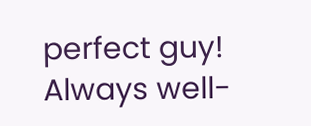perfect guy! Always well-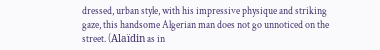dressed, urban style, with his impressive physique and striking gaze, this handsome Algerian man does not go unnoticed on the street. (Alaïdin as in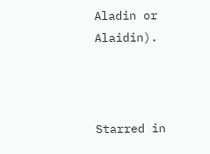Aladin or Alaidin).



Starred in